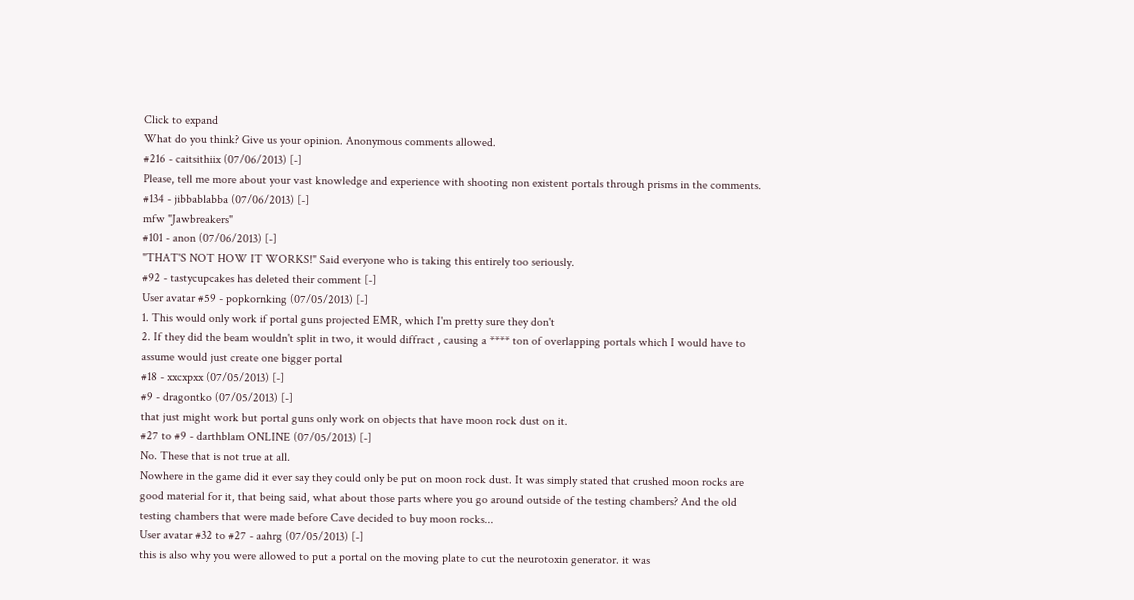Click to expand
What do you think? Give us your opinion. Anonymous comments allowed.
#216 - caitsithiix (07/06/2013) [-]
Please, tell me more about your vast knowledge and experience with shooting non existent portals through prisms in the comments.
#134 - jibbablabba (07/06/2013) [-]
mfw "Jawbreakers"
#101 - anon (07/06/2013) [-]
"THAT'S NOT HOW IT WORKS!" Said everyone who is taking this entirely too seriously.
#92 - tastycupcakes has deleted their comment [-]
User avatar #59 - popkornking (07/05/2013) [-]
1. This would only work if portal guns projected EMR, which I'm pretty sure they don't
2. If they did the beam wouldn't split in two, it would diffract , causing a **** ton of overlapping portals which I would have to assume would just create one bigger portal
#18 - xxcxpxx (07/05/2013) [-]
#9 - dragontko (07/05/2013) [-]
that just might work but portal guns only work on objects that have moon rock dust on it.
#27 to #9 - darthblam ONLINE (07/05/2013) [-]
No. These that is not true at all.
Nowhere in the game did it ever say they could only be put on moon rock dust. It was simply stated that crushed moon rocks are good material for it, that being said, what about those parts where you go around outside of the testing chambers? And the old testing chambers that were made before Cave decided to buy moon rocks...
User avatar #32 to #27 - aahrg (07/05/2013) [-]
this is also why you were allowed to put a portal on the moving plate to cut the neurotoxin generator. it was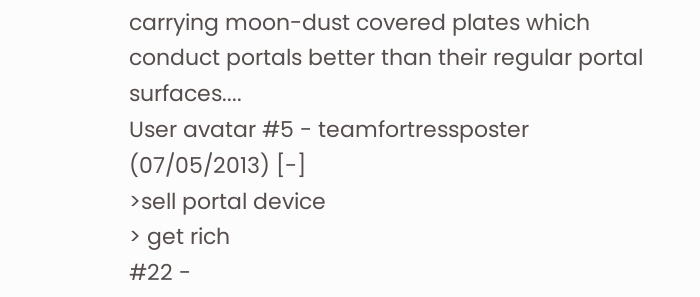carrying moon-dust covered plates which conduct portals better than their regular portal surfaces....
User avatar #5 - teamfortressposter (07/05/2013) [-]
>sell portal device
> get rich
#22 -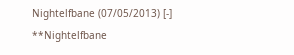Nightelfbane (07/05/2013) [-]
**Nightelfbane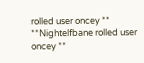rolled user oncey **
**Nightelfbane rolled user oncey **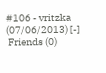#106 - vritzka (07/06/2013) [-]
 Friends (0)